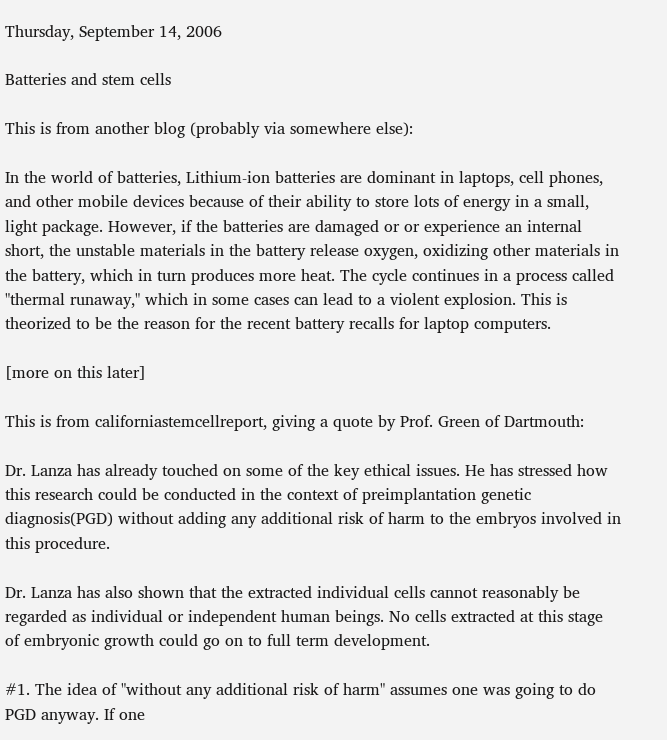Thursday, September 14, 2006

Batteries and stem cells

This is from another blog (probably via somewhere else):

In the world of batteries, Lithium-ion batteries are dominant in laptops, cell phones, and other mobile devices because of their ability to store lots of energy in a small, light package. However, if the batteries are damaged or or experience an internal short, the unstable materials in the battery release oxygen, oxidizing other materials in the battery, which in turn produces more heat. The cycle continues in a process called "thermal runaway," which in some cases can lead to a violent explosion. This is theorized to be the reason for the recent battery recalls for laptop computers.

[more on this later]

This is from californiastemcellreport, giving a quote by Prof. Green of Dartmouth:

Dr. Lanza has already touched on some of the key ethical issues. He has stressed how this research could be conducted in the context of preimplantation genetic diagnosis(PGD) without adding any additional risk of harm to the embryos involved in this procedure.

Dr. Lanza has also shown that the extracted individual cells cannot reasonably be regarded as individual or independent human beings. No cells extracted at this stage of embryonic growth could go on to full term development.

#1. The idea of "without any additional risk of harm" assumes one was going to do PGD anyway. If one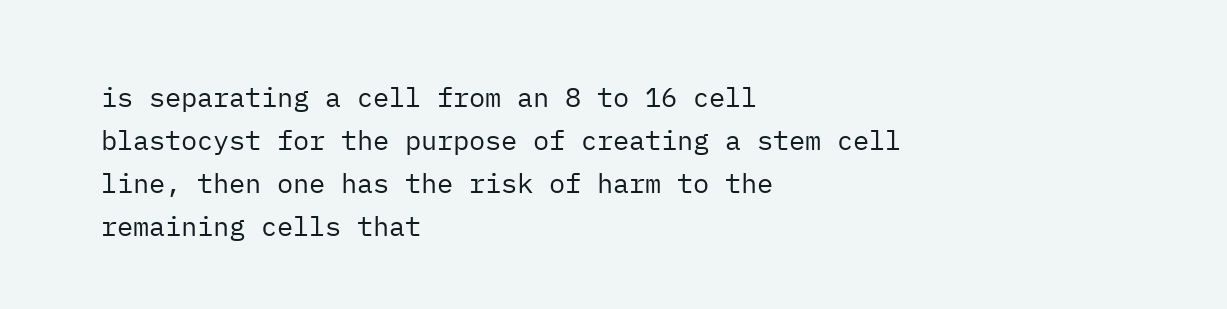is separating a cell from an 8 to 16 cell blastocyst for the purpose of creating a stem cell line, then one has the risk of harm to the remaining cells that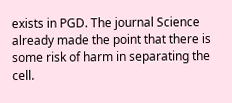exists in PGD. The journal Science already made the point that there is some risk of harm in separating the cell.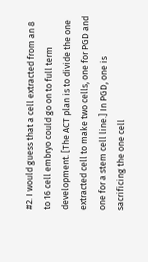#2. I would guess that a cell extracted from an 8 to 16 cell embryo could go on to full term development. [The ACT plan is to divide the one extracted cell to make two cells, one for PGD and one for a stem cell line.] In PGD, one is sacrificing the one cell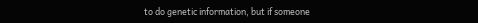to do genetic information, but if someone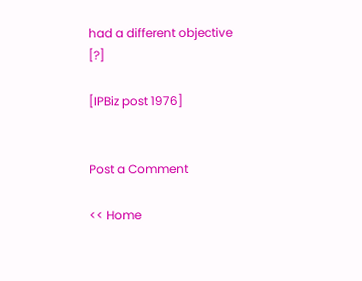had a different objective [?]

[IPBiz post 1976]


Post a Comment

<< Home